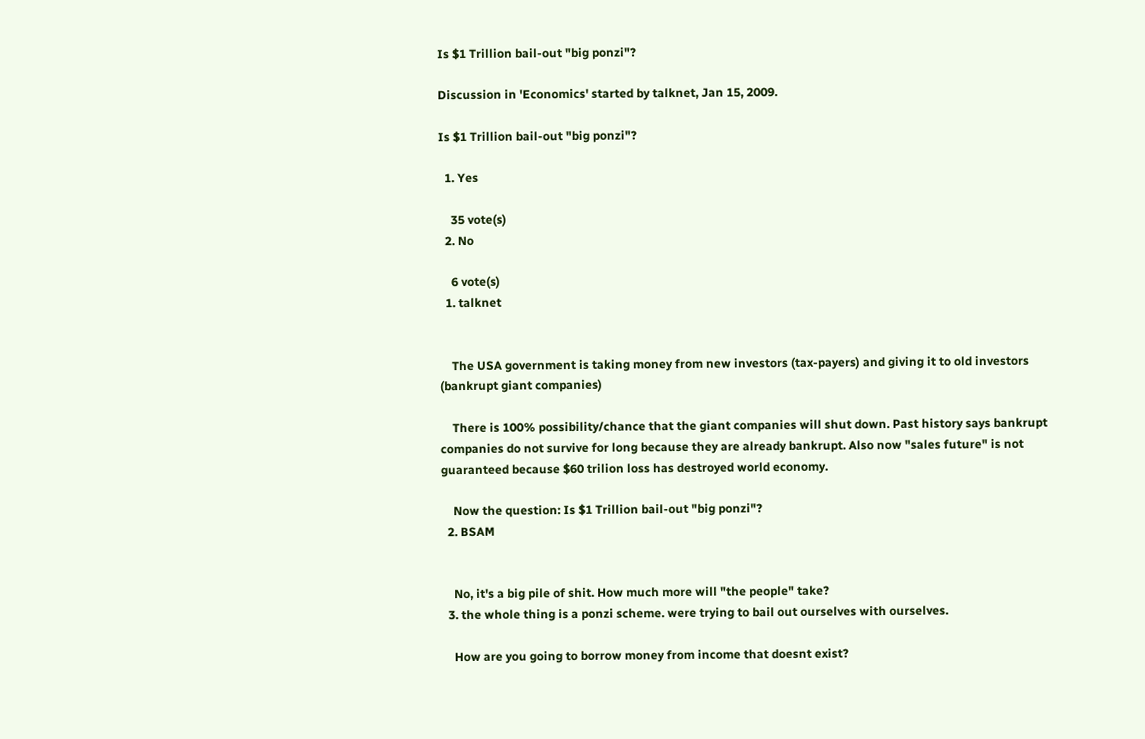Is $1 Trillion bail-out "big ponzi"?

Discussion in 'Economics' started by talknet, Jan 15, 2009.

Is $1 Trillion bail-out "big ponzi"?

  1. Yes

    35 vote(s)
  2. No

    6 vote(s)
  1. talknet


    The USA government is taking money from new investors (tax-payers) and giving it to old investors (bankrupt giant companies)

    There is 100% possibility/chance that the giant companies will shut down. Past history says bankrupt companies do not survive for long because they are already bankrupt. Also now "sales future" is not guaranteed because $60 trilion loss has destroyed world economy.

    Now the question: Is $1 Trillion bail-out "big ponzi"?
  2. BSAM


    No, it's a big pile of shit. How much more will "the people" take?
  3. the whole thing is a ponzi scheme. were trying to bail out ourselves with ourselves.

    How are you going to borrow money from income that doesnt exist?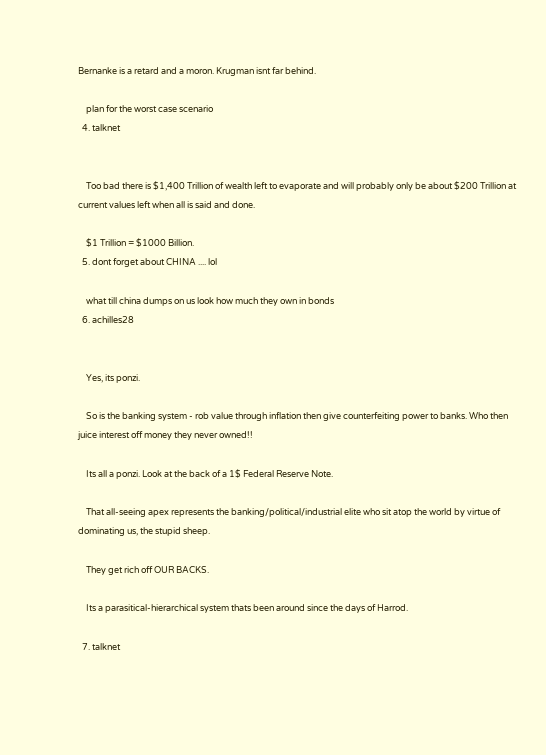Bernanke is a retard and a moron. Krugman isnt far behind.

    plan for the worst case scenario
  4. talknet


    Too bad there is $1,400 Trillion of wealth left to evaporate and will probably only be about $200 Trillion at current values left when all is said and done.

    $1 Trillion = $1000 Billion.
  5. dont forget about CHINA .... lol

    what till china dumps on us look how much they own in bonds
  6. achilles28


    Yes, its ponzi.

    So is the banking system - rob value through inflation then give counterfeiting power to banks. Who then juice interest off money they never owned!!

    Its all a ponzi. Look at the back of a 1$ Federal Reserve Note.

    That all-seeing apex represents the banking/political/industrial elite who sit atop the world by virtue of dominating us, the stupid sheep.

    They get rich off OUR BACKS.

    Its a parasitical-hierarchical system thats been around since the days of Harrod.

  7. talknet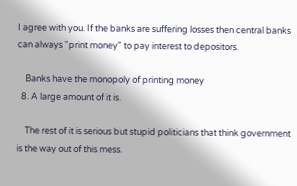I agree with you. If the banks are suffering losses then central banks can always "print money" to pay interest to depositors.

    Banks have the monopoly of printing money
  8. A large amount of it is.

    The rest of it is serious but stupid politicians that think government is the way out of this mess.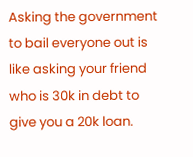Asking the government to bail everyone out is like asking your friend who is 30k in debt to give you a 20k loan.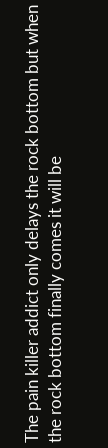The pain killer addict only delays the rock bottom but when the rock bottom finally comes it will be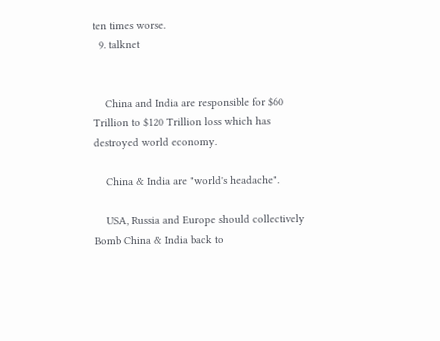ten times worse.
  9. talknet


    China and India are responsible for $60 Trillion to $120 Trillion loss which has destroyed world economy.

    China & India are "world's headache".

    USA, Russia and Europe should collectively Bomb China & India back to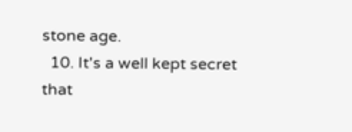stone age.
  10. It's a well kept secret that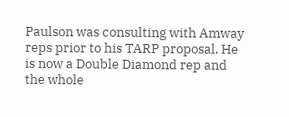Paulson was consulting with Amway reps prior to his TARP proposal. He is now a Double Diamond rep and the whole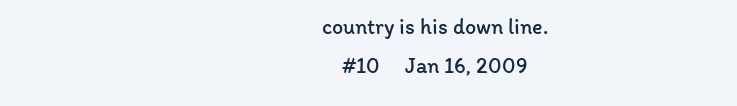country is his down line.
    #10     Jan 16, 2009